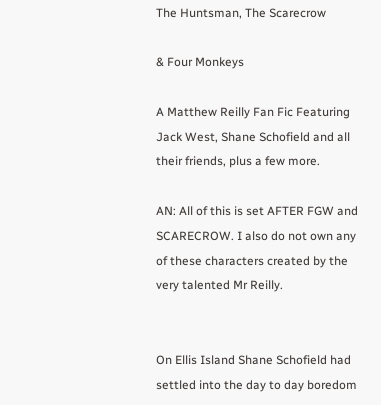The Huntsman, The Scarecrow

& Four Monkeys

A Matthew Reilly Fan Fic Featuring Jack West, Shane Schofield and all their friends, plus a few more.

AN: All of this is set AFTER FGW and SCARECROW. I also do not own any of these characters created by the very talented Mr Reilly.


On Ellis Island Shane Schofield had settled into the day to day boredom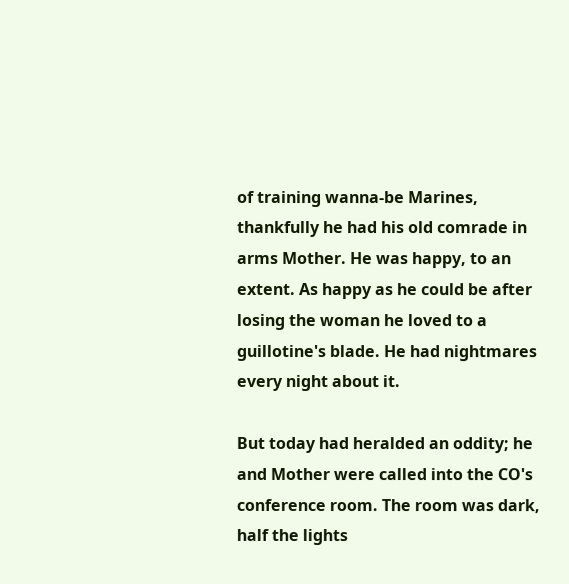of training wanna-be Marines, thankfully he had his old comrade in arms Mother. He was happy, to an extent. As happy as he could be after losing the woman he loved to a guillotine's blade. He had nightmares every night about it.

But today had heralded an oddity; he and Mother were called into the CO's conference room. The room was dark, half the lights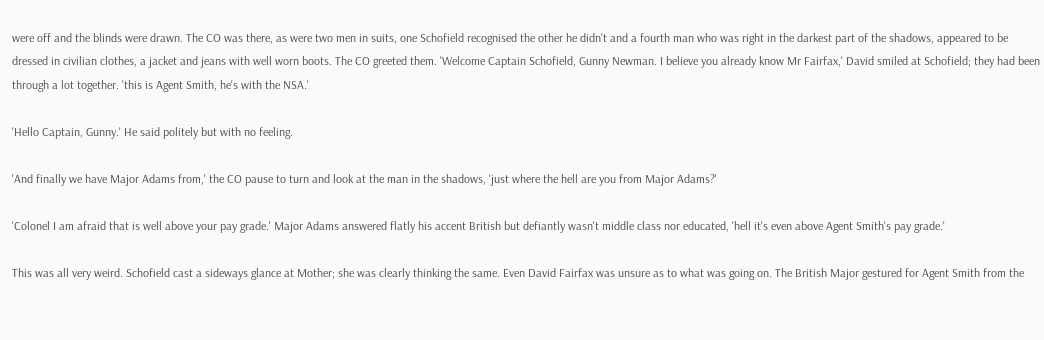were off and the blinds were drawn. The CO was there, as were two men in suits, one Schofield recognised the other he didn't and a fourth man who was right in the darkest part of the shadows, appeared to be dressed in civilian clothes, a jacket and jeans with well worn boots. The CO greeted them. 'Welcome Captain Schofield, Gunny Newman. I believe you already know Mr Fairfax,' David smiled at Schofield; they had been through a lot together. 'this is Agent Smith, he's with the NSA.'

'Hello Captain, Gunny.' He said politely but with no feeling.

'And finally we have Major Adams from,' the CO pause to turn and look at the man in the shadows, 'just where the hell are you from Major Adams?'

'Colonel I am afraid that is well above your pay grade.' Major Adams answered flatly his accent British but defiantly wasn't middle class nor educated, 'hell it's even above Agent Smith's pay grade.'

This was all very weird. Schofield cast a sideways glance at Mother; she was clearly thinking the same. Even David Fairfax was unsure as to what was going on. The British Major gestured for Agent Smith from the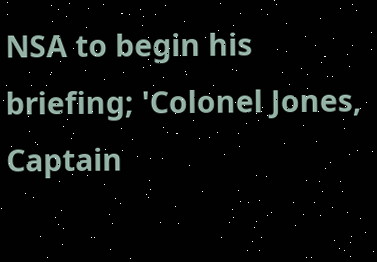NSA to begin his briefing; 'Colonel Jones, Captain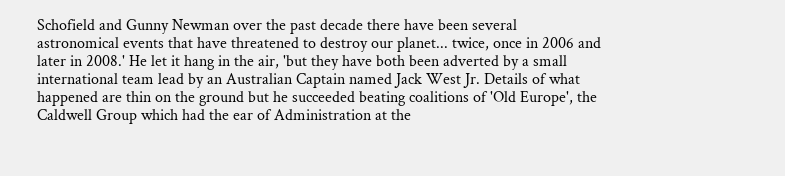Schofield and Gunny Newman over the past decade there have been several astronomical events that have threatened to destroy our planet... twice, once in 2006 and later in 2008.' He let it hang in the air, 'but they have both been adverted by a small international team lead by an Australian Captain named Jack West Jr. Details of what happened are thin on the ground but he succeeded beating coalitions of 'Old Europe', the Caldwell Group which had the ear of Administration at the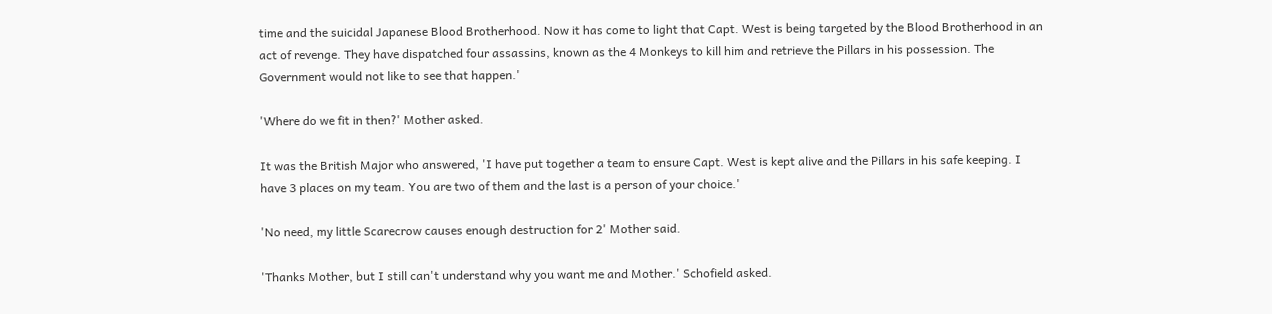time and the suicidal Japanese Blood Brotherhood. Now it has come to light that Capt. West is being targeted by the Blood Brotherhood in an act of revenge. They have dispatched four assassins, known as the 4 Monkeys to kill him and retrieve the Pillars in his possession. The Government would not like to see that happen.'

'Where do we fit in then?' Mother asked.

It was the British Major who answered, 'I have put together a team to ensure Capt. West is kept alive and the Pillars in his safe keeping. I have 3 places on my team. You are two of them and the last is a person of your choice.'

'No need, my little Scarecrow causes enough destruction for 2' Mother said.

'Thanks Mother, but I still can't understand why you want me and Mother.' Schofield asked.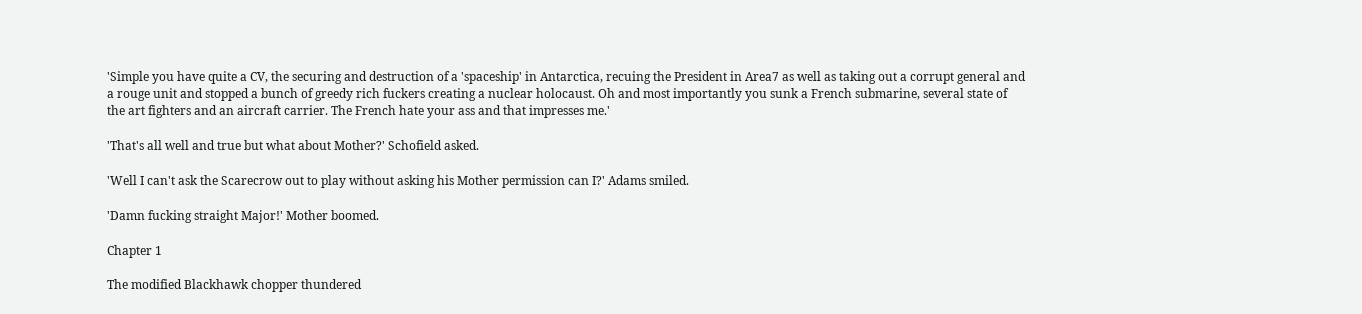'Simple you have quite a CV, the securing and destruction of a 'spaceship' in Antarctica, recuing the President in Area7 as well as taking out a corrupt general and a rouge unit and stopped a bunch of greedy rich fuckers creating a nuclear holocaust. Oh and most importantly you sunk a French submarine, several state of the art fighters and an aircraft carrier. The French hate your ass and that impresses me.'

'That's all well and true but what about Mother?' Schofield asked.

'Well I can't ask the Scarecrow out to play without asking his Mother permission can I?' Adams smiled.

'Damn fucking straight Major!' Mother boomed.

Chapter 1

The modified Blackhawk chopper thundered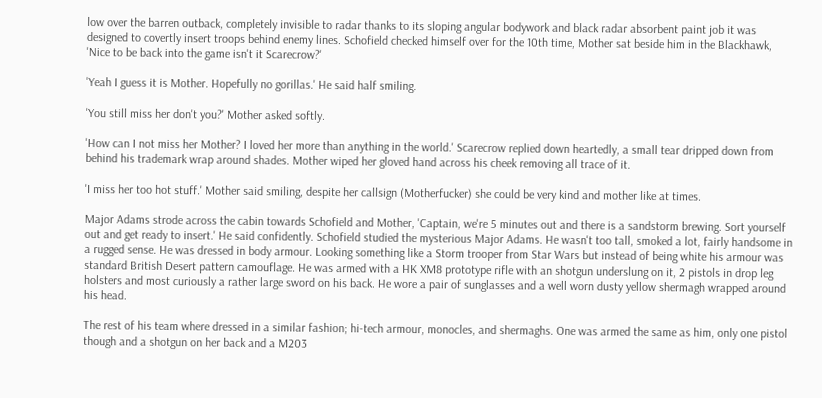low over the barren outback, completely invisible to radar thanks to its sloping angular bodywork and black radar absorbent paint job it was designed to covertly insert troops behind enemy lines. Schofield checked himself over for the 10th time, Mother sat beside him in the Blackhawk, 'Nice to be back into the game isn't it Scarecrow?'

'Yeah I guess it is Mother. Hopefully no gorillas.' He said half smiling.

'You still miss her don't you?' Mother asked softly.

'How can I not miss her Mother? I loved her more than anything in the world.' Scarecrow replied down heartedly, a small tear dripped down from behind his trademark wrap around shades. Mother wiped her gloved hand across his cheek removing all trace of it.

'I miss her too hot stuff.' Mother said smiling, despite her callsign (Motherfucker) she could be very kind and mother like at times.

Major Adams strode across the cabin towards Schofield and Mother, 'Captain, we're 5 minutes out and there is a sandstorm brewing. Sort yourself out and get ready to insert.' He said confidently. Schofield studied the mysterious Major Adams. He wasn't too tall, smoked a lot, fairly handsome in a rugged sense. He was dressed in body armour. Looking something like a Storm trooper from Star Wars but instead of being white his armour was standard British Desert pattern camouflage. He was armed with a HK XM8 prototype rifle with an shotgun underslung on it, 2 pistols in drop leg holsters and most curiously a rather large sword on his back. He wore a pair of sunglasses and a well worn dusty yellow shermagh wrapped around his head.

The rest of his team where dressed in a similar fashion; hi-tech armour, monocles, and shermaghs. One was armed the same as him, only one pistol though and a shotgun on her back and a M203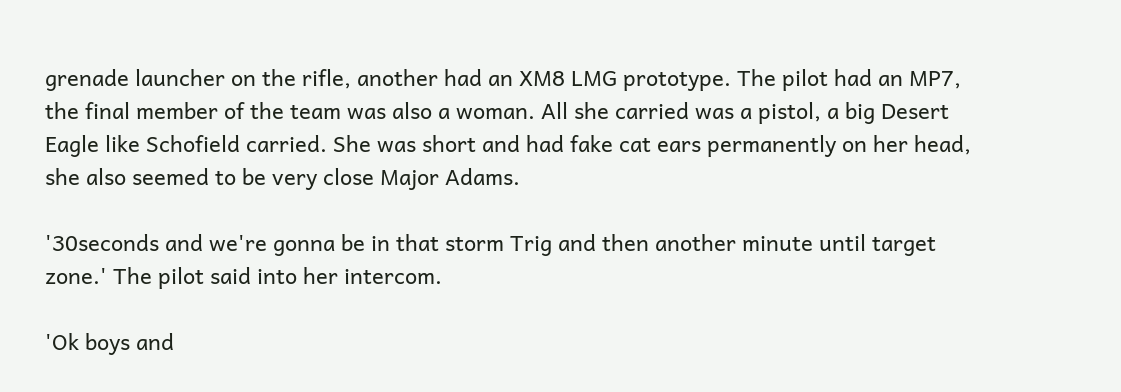grenade launcher on the rifle, another had an XM8 LMG prototype. The pilot had an MP7, the final member of the team was also a woman. All she carried was a pistol, a big Desert Eagle like Schofield carried. She was short and had fake cat ears permanently on her head, she also seemed to be very close Major Adams.

'30seconds and we're gonna be in that storm Trig and then another minute until target zone.' The pilot said into her intercom.

'Ok boys and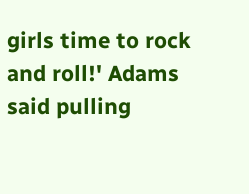girls time to rock and roll!' Adams said pulling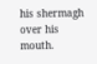his shermagh over his mouth.